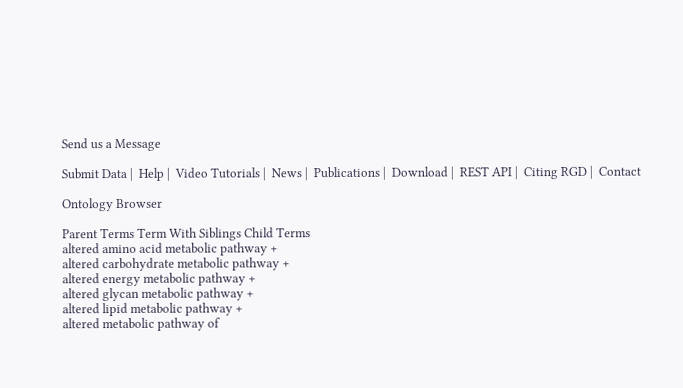Send us a Message

Submit Data |  Help |  Video Tutorials |  News |  Publications |  Download |  REST API |  Citing RGD |  Contact

Ontology Browser

Parent Terms Term With Siblings Child Terms
altered amino acid metabolic pathway +
altered carbohydrate metabolic pathway +
altered energy metabolic pathway +
altered glycan metabolic pathway +
altered lipid metabolic pathway +
altered metabolic pathway of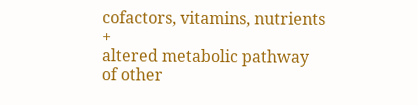cofactors, vitamins, nutrients +
altered metabolic pathway of other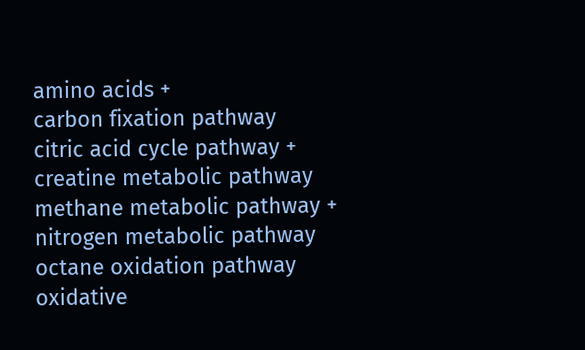amino acids +
carbon fixation pathway
citric acid cycle pathway +
creatine metabolic pathway
methane metabolic pathway +
nitrogen metabolic pathway
octane oxidation pathway
oxidative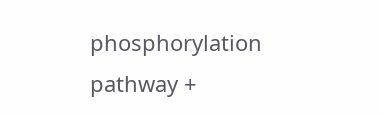phosphorylation pathway +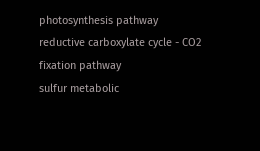photosynthesis pathway
reductive carboxylate cycle - CO2 fixation pathway
sulfur metabolic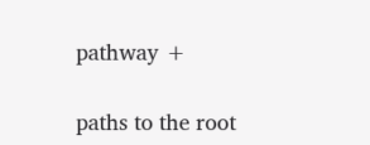pathway +

paths to the root